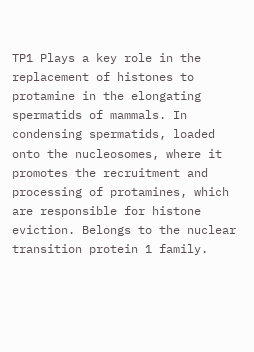TP1 Plays a key role in the replacement of histones to protamine in the elongating spermatids of mammals. In condensing spermatids, loaded onto the nucleosomes, where it promotes the recruitment and processing of protamines, which are responsible for histone eviction. Belongs to the nuclear transition protein 1 family.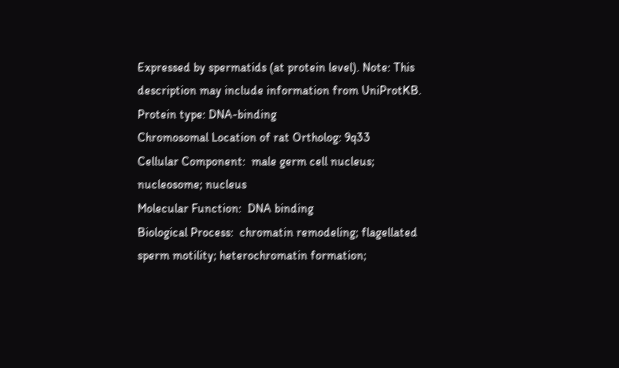Expressed by spermatids (at protein level). Note: This description may include information from UniProtKB.
Protein type: DNA-binding
Chromosomal Location of rat Ortholog: 9q33
Cellular Component:  male germ cell nucleus; nucleosome; nucleus
Molecular Function:  DNA binding
Biological Process:  chromatin remodeling; flagellated sperm motility; heterochromatin formation;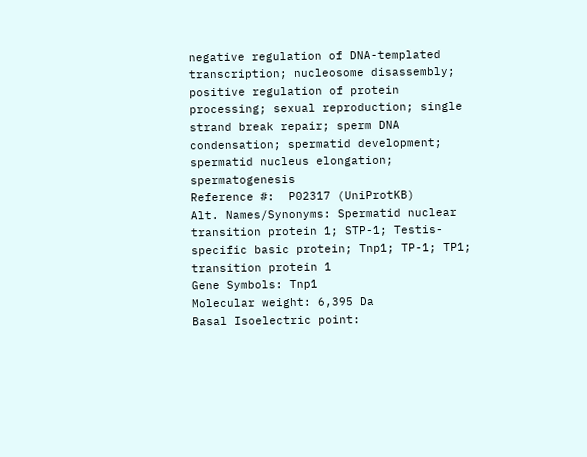negative regulation of DNA-templated transcription; nucleosome disassembly; positive regulation of protein processing; sexual reproduction; single strand break repair; sperm DNA condensation; spermatid development; spermatid nucleus elongation; spermatogenesis
Reference #:  P02317 (UniProtKB)
Alt. Names/Synonyms: Spermatid nuclear transition protein 1; STP-1; Testis-specific basic protein; Tnp1; TP-1; TP1; transition protein 1
Gene Symbols: Tnp1
Molecular weight: 6,395 Da
Basal Isoelectric point: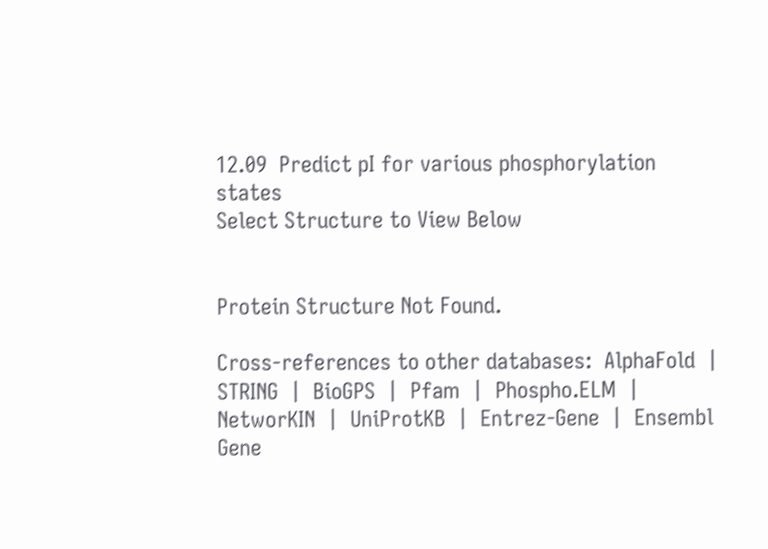12.09  Predict pI for various phosphorylation states
Select Structure to View Below


Protein Structure Not Found.

Cross-references to other databases:  AlphaFold  |  STRING  |  BioGPS  |  Pfam  |  Phospho.ELM  |  NetworKIN  |  UniProtKB  |  Entrez-Gene  |  Ensembl Gene